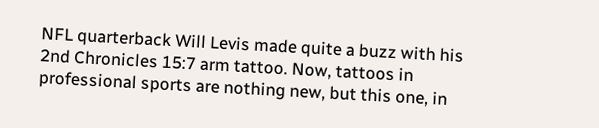NFL quarterback Will Levis made quite a buzz with his 2nd Chronicles 15:7 arm tattoo. Now, tattoos in professional sports are nothing new, but this one, in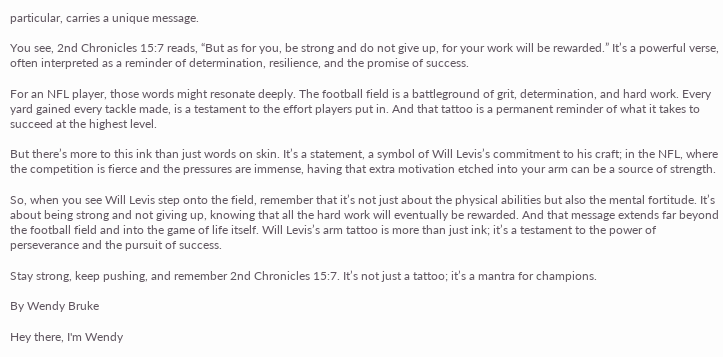particular, carries a unique message.

You see, 2nd Chronicles 15:7 reads, “But as for you, be strong and do not give up, for your work will be rewarded.” It’s a powerful verse, often interpreted as a reminder of determination, resilience, and the promise of success.

For an NFL player, those words might resonate deeply. The football field is a battleground of grit, determination, and hard work. Every yard gained every tackle made, is a testament to the effort players put in. And that tattoo is a permanent reminder of what it takes to succeed at the highest level.

But there’s more to this ink than just words on skin. It’s a statement, a symbol of Will Levis’s commitment to his craft; in the NFL, where the competition is fierce and the pressures are immense, having that extra motivation etched into your arm can be a source of strength.

So, when you see Will Levis step onto the field, remember that it’s not just about the physical abilities but also the mental fortitude. It’s about being strong and not giving up, knowing that all the hard work will eventually be rewarded. And that message extends far beyond the football field and into the game of life itself. Will Levis’s arm tattoo is more than just ink; it’s a testament to the power of perseverance and the pursuit of success.

Stay strong, keep pushing, and remember 2nd Chronicles 15:7. It’s not just a tattoo; it’s a mantra for champions.

By Wendy Bruke

Hey there, I'm Wendy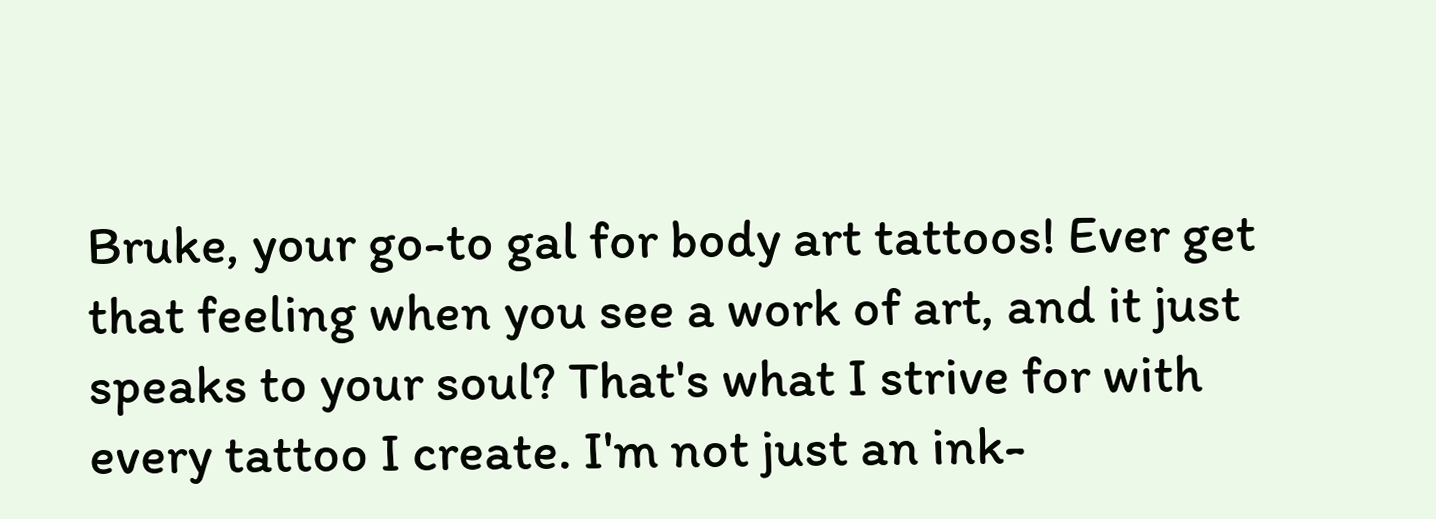Bruke, your go-to gal for body art tattoos! Ever get that feeling when you see a work of art, and it just speaks to your soul? That's what I strive for with every tattoo I create. I'm not just an ink-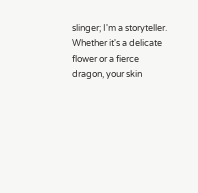slinger; I'm a storyteller. Whether it's a delicate flower or a fierce dragon, your skin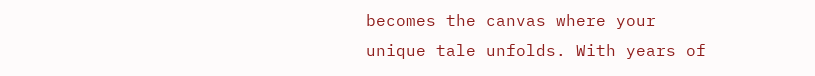becomes the canvas where your unique tale unfolds. With years of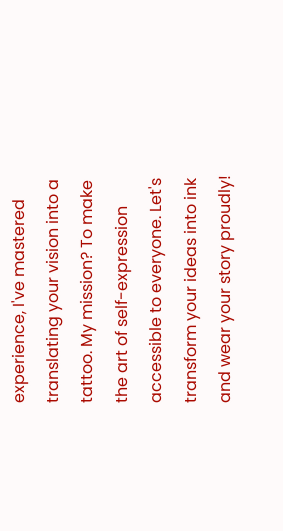experience, I've mastered translating your vision into a tattoo. My mission? To make the art of self-expression accessible to everyone. Let's transform your ideas into ink and wear your story proudly!